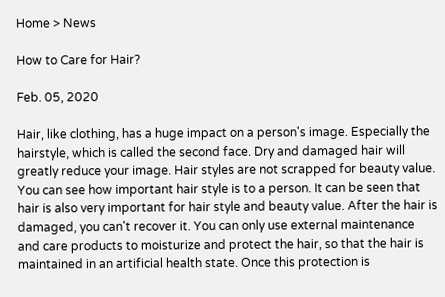Home > News

How to Care for Hair?

Feb. 05, 2020

Hair, like clothing, has a huge impact on a person's image. Especially the hairstyle, which is called the second face. Dry and damaged hair will greatly reduce your image. Hair styles are not scrapped for beauty value. You can see how important hair style is to a person. It can be seen that hair is also very important for hair style and beauty value. After the hair is damaged, you can't recover it. You can only use external maintenance and care products to moisturize and protect the hair, so that the hair is maintained in an artificial health state. Once this protection is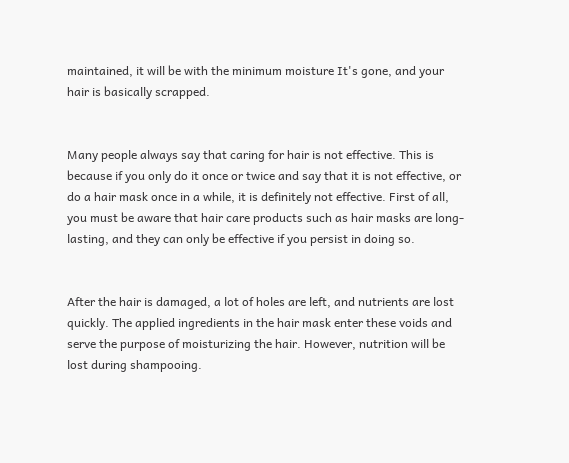maintained, it will be with the minimum moisture It's gone, and your hair is basically scrapped.


Many people always say that caring for hair is not effective. This is because if you only do it once or twice and say that it is not effective, or do a hair mask once in a while, it is definitely not effective. First of all, you must be aware that hair care products such as hair masks are long-lasting, and they can only be effective if you persist in doing so.


After the hair is damaged, a lot of holes are left, and nutrients are lost quickly. The applied ingredients in the hair mask enter these voids and serve the purpose of moisturizing the hair. However, nutrition will be lost during shampooing.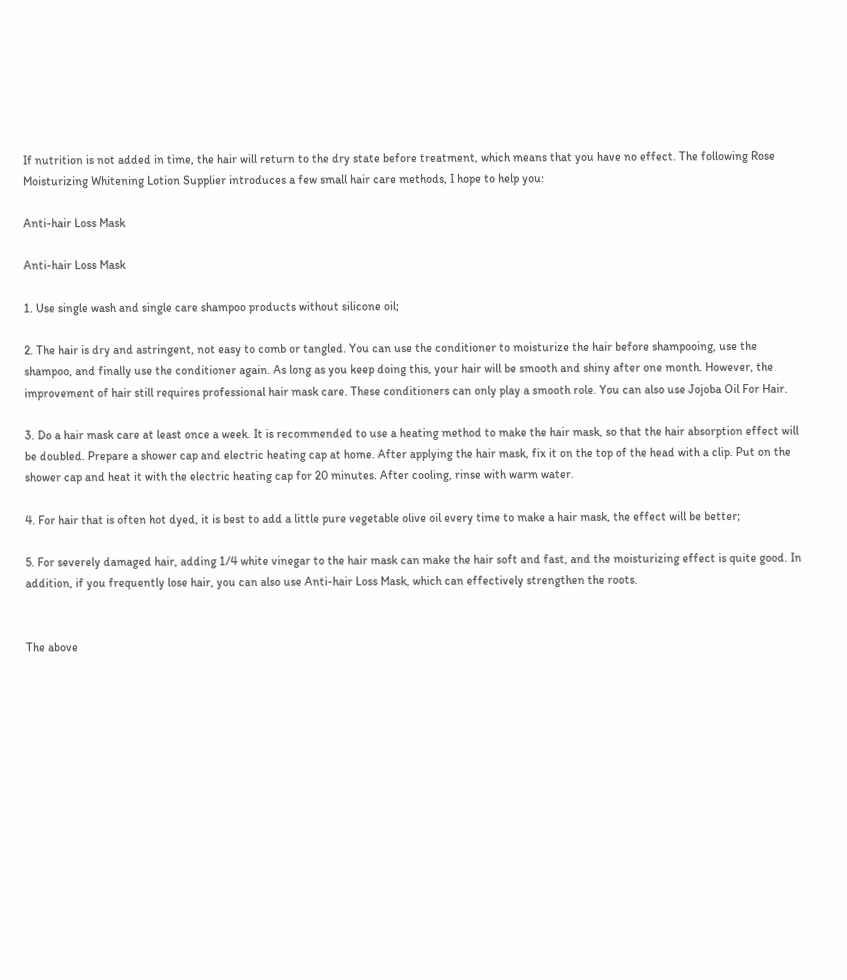If nutrition is not added in time, the hair will return to the dry state before treatment, which means that you have no effect. The following Rose Moisturizing Whitening Lotion Supplier introduces a few small hair care methods, I hope to help you:

Anti-hair Loss Mask

Anti-hair Loss Mask

1. Use single wash and single care shampoo products without silicone oil;

2. The hair is dry and astringent, not easy to comb or tangled. You can use the conditioner to moisturize the hair before shampooing, use the shampoo, and finally use the conditioner again. As long as you keep doing this, your hair will be smooth and shiny after one month. However, the improvement of hair still requires professional hair mask care. These conditioners can only play a smooth role. You can also use Jojoba Oil For Hair.

3. Do a hair mask care at least once a week. It is recommended to use a heating method to make the hair mask, so that the hair absorption effect will be doubled. Prepare a shower cap and electric heating cap at home. After applying the hair mask, fix it on the top of the head with a clip. Put on the shower cap and heat it with the electric heating cap for 20 minutes. After cooling, rinse with warm water.

4. For hair that is often hot dyed, it is best to add a little pure vegetable olive oil every time to make a hair mask, the effect will be better;

5. For severely damaged hair, adding 1/4 white vinegar to the hair mask can make the hair soft and fast, and the moisturizing effect is quite good. In addition, if you frequently lose hair, you can also use Anti-hair Loss Mask, which can effectively strengthen the roots.


The above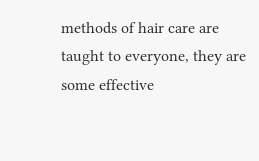methods of hair care are taught to everyone, they are some effective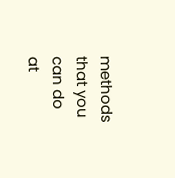methods that you can do at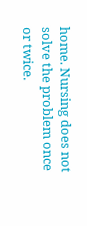home. Nursing does not solve the problem once or twice.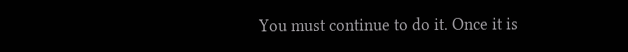You must continue to do it. Once it is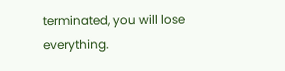terminated, you will lose everything.